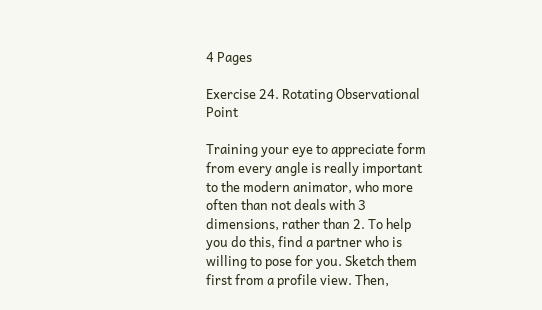4 Pages

Exercise 24. Rotating Observational Point

Training your eye to appreciate form from every angle is really important to the modern animator, who more often than not deals with 3 dimensions, rather than 2. To help you do this, find a partner who is willing to pose for you. Sketch them first from a profile view. Then,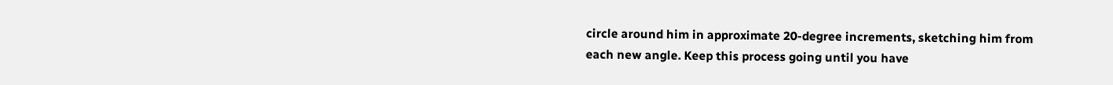circle around him in approximate 20-degree increments, sketching him from each new angle. Keep this process going until you have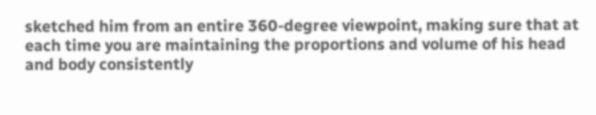sketched him from an entire 360-degree viewpoint, making sure that at each time you are maintaining the proportions and volume of his head and body consistently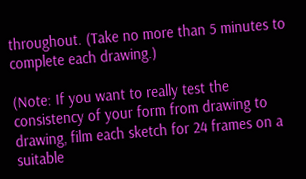throughout. (Take no more than 5 minutes to complete each drawing.)

(Note: If you want to really test the consistency of your form from drawing to drawing, film each sketch for 24 frames on a suitable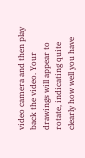video camera and then play back the video. Your drawings will appear to rotate, indicating quite clearly how well you have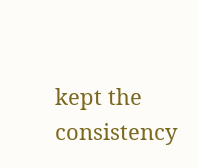kept the consistency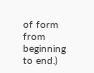of form from beginning to end.)